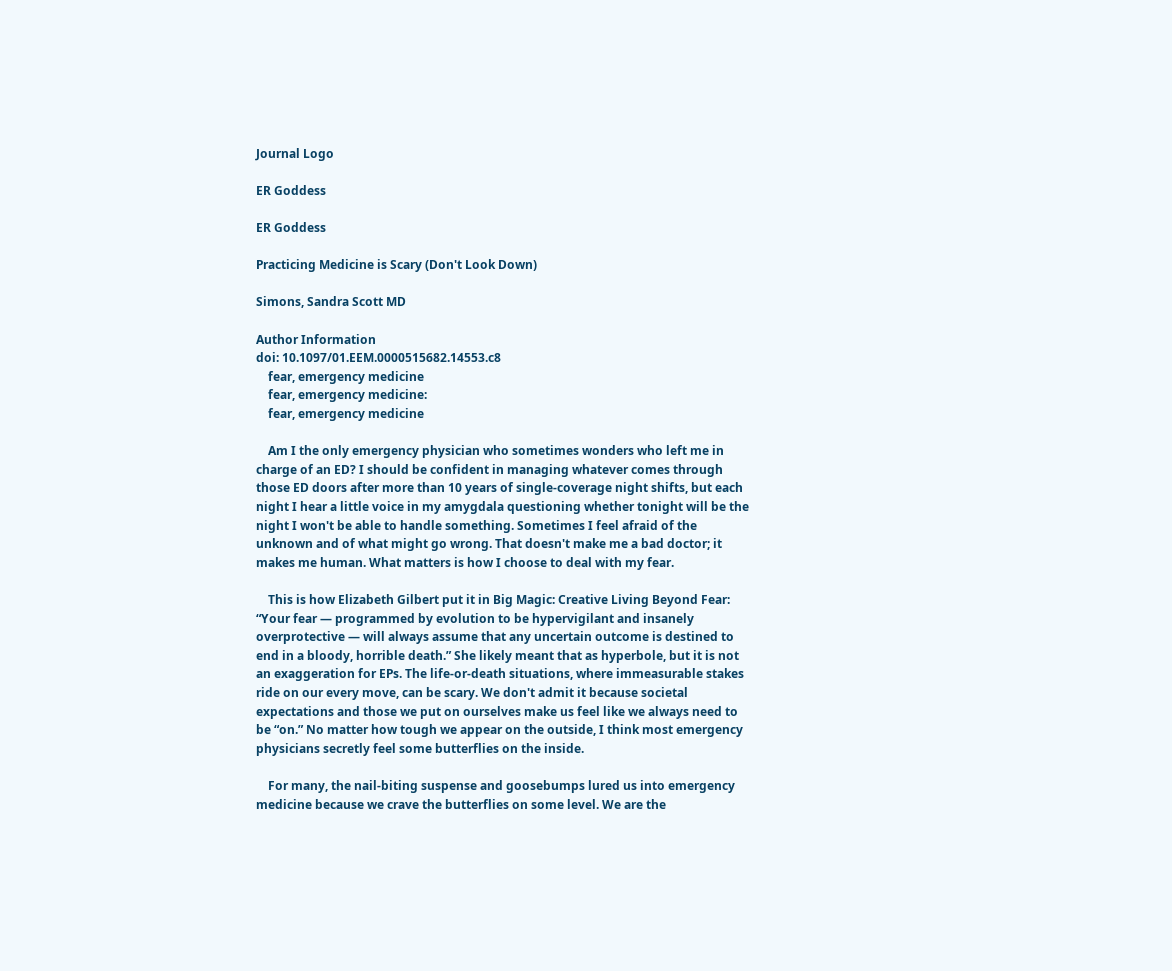Journal Logo

ER Goddess

ER Goddess

Practicing Medicine is Scary (Don't Look Down)

Simons, Sandra Scott MD

Author Information
doi: 10.1097/01.EEM.0000515682.14553.c8
    fear, emergency medicine
    fear, emergency medicine:
    fear, emergency medicine

    Am I the only emergency physician who sometimes wonders who left me in charge of an ED? I should be confident in managing whatever comes through those ED doors after more than 10 years of single-coverage night shifts, but each night I hear a little voice in my amygdala questioning whether tonight will be the night I won't be able to handle something. Sometimes I feel afraid of the unknown and of what might go wrong. That doesn't make me a bad doctor; it makes me human. What matters is how I choose to deal with my fear.

    This is how Elizabeth Gilbert put it in Big Magic: Creative Living Beyond Fear: “Your fear — programmed by evolution to be hypervigilant and insanely overprotective — will always assume that any uncertain outcome is destined to end in a bloody, horrible death.” She likely meant that as hyperbole, but it is not an exaggeration for EPs. The life-or-death situations, where immeasurable stakes ride on our every move, can be scary. We don't admit it because societal expectations and those we put on ourselves make us feel like we always need to be “on.” No matter how tough we appear on the outside, I think most emergency physicians secretly feel some butterflies on the inside.

    For many, the nail-biting suspense and goosebumps lured us into emergency medicine because we crave the butterflies on some level. We are the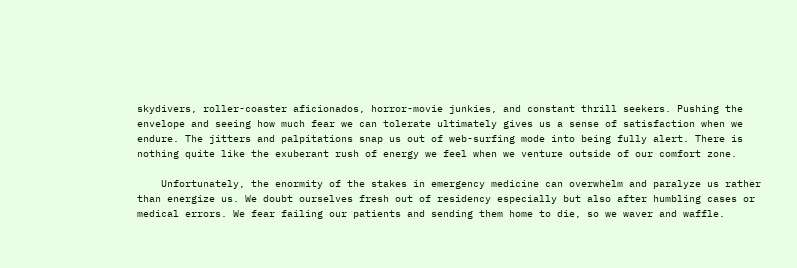skydivers, roller-coaster aficionados, horror-movie junkies, and constant thrill seekers. Pushing the envelope and seeing how much fear we can tolerate ultimately gives us a sense of satisfaction when we endure. The jitters and palpitations snap us out of web-surfing mode into being fully alert. There is nothing quite like the exuberant rush of energy we feel when we venture outside of our comfort zone.

    Unfortunately, the enormity of the stakes in emergency medicine can overwhelm and paralyze us rather than energize us. We doubt ourselves fresh out of residency especially but also after humbling cases or medical errors. We fear failing our patients and sending them home to die, so we waver and waffle.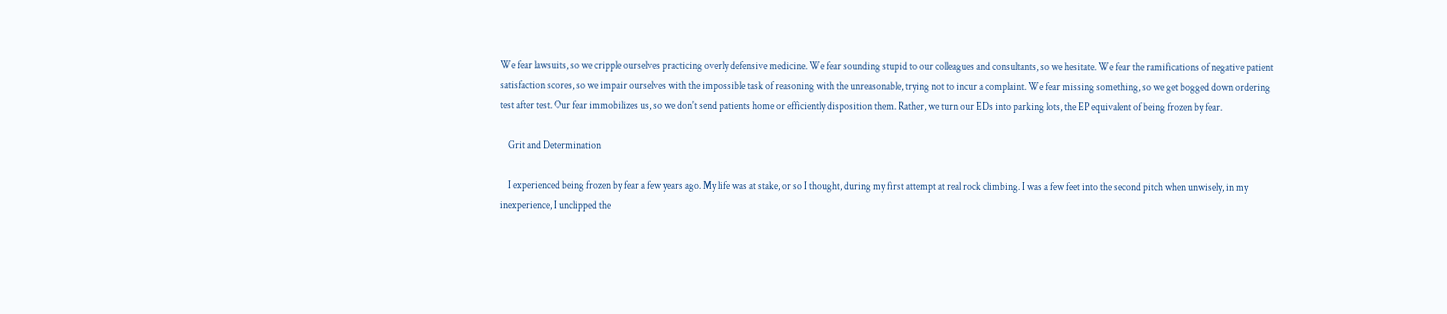We fear lawsuits, so we cripple ourselves practicing overly defensive medicine. We fear sounding stupid to our colleagues and consultants, so we hesitate. We fear the ramifications of negative patient satisfaction scores, so we impair ourselves with the impossible task of reasoning with the unreasonable, trying not to incur a complaint. We fear missing something, so we get bogged down ordering test after test. Our fear immobilizes us, so we don't send patients home or efficiently disposition them. Rather, we turn our EDs into parking lots, the EP equivalent of being frozen by fear.

    Grit and Determination

    I experienced being frozen by fear a few years ago. My life was at stake, or so I thought, during my first attempt at real rock climbing. I was a few feet into the second pitch when unwisely, in my inexperience, I unclipped the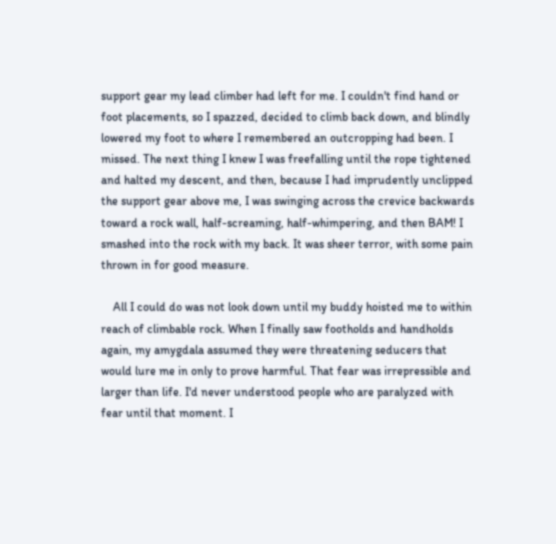support gear my lead climber had left for me. I couldn't find hand or foot placements, so I spazzed, decided to climb back down, and blindly lowered my foot to where I remembered an outcropping had been. I missed. The next thing I knew I was freefalling until the rope tightened and halted my descent, and then, because I had imprudently unclipped the support gear above me, I was swinging across the crevice backwards toward a rock wall, half-screaming, half-whimpering, and then BAM! I smashed into the rock with my back. It was sheer terror, with some pain thrown in for good measure.

    All I could do was not look down until my buddy hoisted me to within reach of climbable rock. When I finally saw footholds and handholds again, my amygdala assumed they were threatening seducers that would lure me in only to prove harmful. That fear was irrepressible and larger than life. I'd never understood people who are paralyzed with fear until that moment. I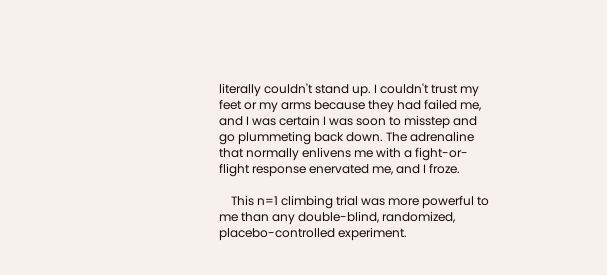literally couldn't stand up. I couldn't trust my feet or my arms because they had failed me, and I was certain I was soon to misstep and go plummeting back down. The adrenaline that normally enlivens me with a fight-or-flight response enervated me, and I froze.

    This n=1 climbing trial was more powerful to me than any double-blind, randomized, placebo-controlled experiment.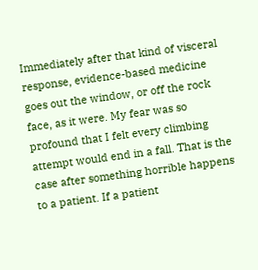Immediately after that kind of visceral response, evidence-based medicine goes out the window, or off the rock face, as it were. My fear was so profound that I felt every climbing attempt would end in a fall. That is the case after something horrible happens to a patient. If a patient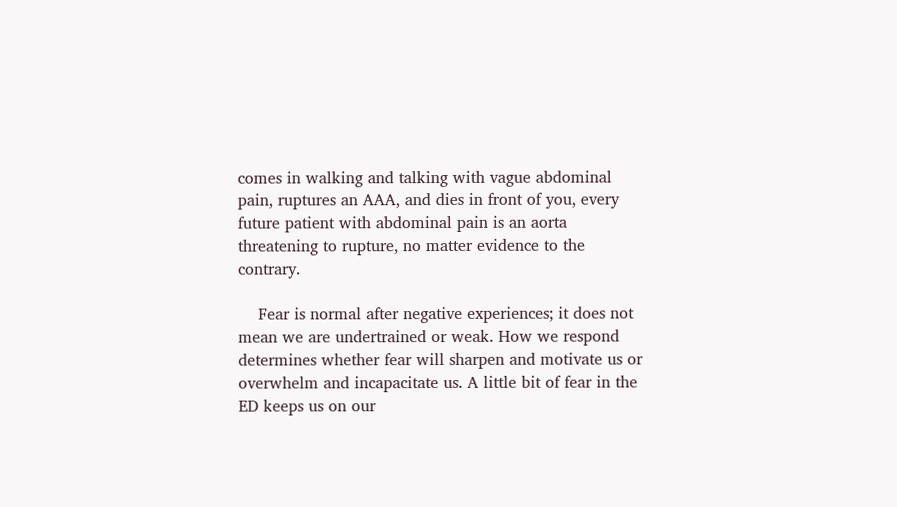comes in walking and talking with vague abdominal pain, ruptures an AAA, and dies in front of you, every future patient with abdominal pain is an aorta threatening to rupture, no matter evidence to the contrary.

    Fear is normal after negative experiences; it does not mean we are undertrained or weak. How we respond determines whether fear will sharpen and motivate us or overwhelm and incapacitate us. A little bit of fear in the ED keeps us on our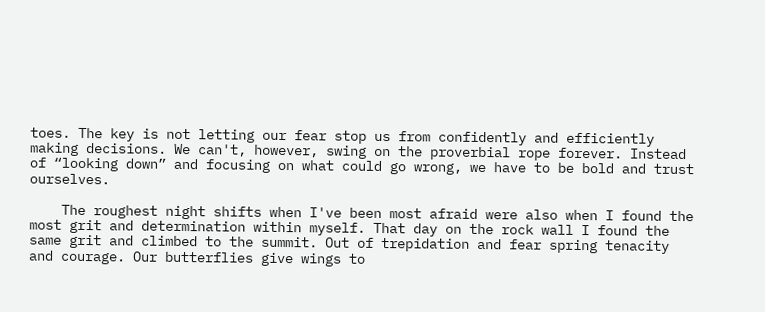toes. The key is not letting our fear stop us from confidently and efficiently making decisions. We can't, however, swing on the proverbial rope forever. Instead of “looking down” and focusing on what could go wrong, we have to be bold and trust ourselves.

    The roughest night shifts when I've been most afraid were also when I found the most grit and determination within myself. That day on the rock wall I found the same grit and climbed to the summit. Out of trepidation and fear spring tenacity and courage. Our butterflies give wings to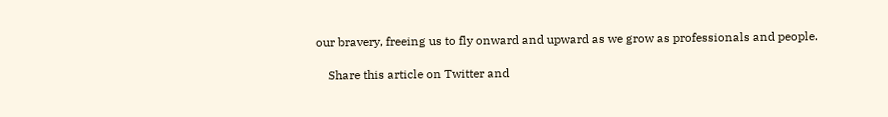our bravery, freeing us to fly onward and upward as we grow as professionals and people.

    Share this article on Twitter and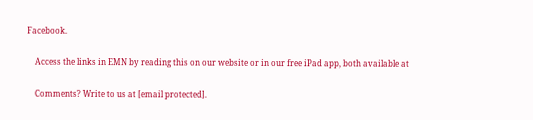Facebook.

    Access the links in EMN by reading this on our website or in our free iPad app, both available at

    Comments? Write to us at [email protected].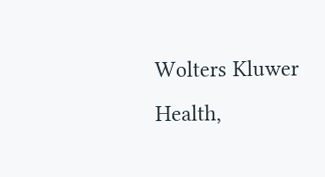Wolters Kluwer Health,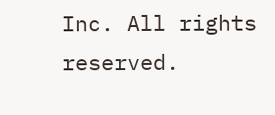Inc. All rights reserved.